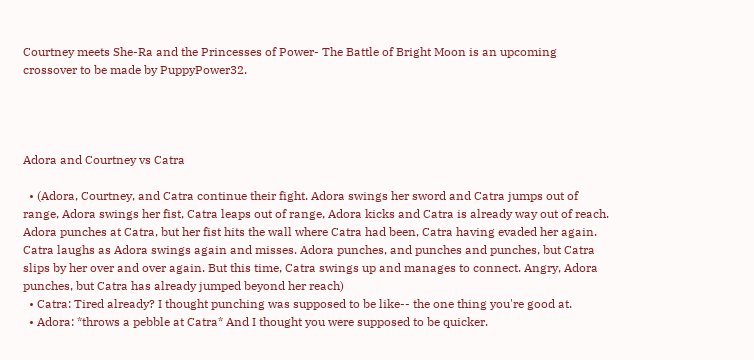Courtney meets She-Ra and the Princesses of Power- The Battle of Bright Moon is an upcoming crossover to be made by PuppyPower32.




Adora and Courtney vs Catra

  • (Adora, Courtney, and Catra continue their fight. Adora swings her sword and Catra jumps out of range, Adora swings her fist, Catra leaps out of range, Adora kicks and Catra is already way out of reach. Adora punches at Catra, but her fist hits the wall where Catra had been, Catra having evaded her again. Catra laughs as Adora swings again and misses. Adora punches, and punches and punches, but Catra slips by her over and over again. But this time, Catra swings up and manages to connect. Angry, Adora punches, but Catra has already jumped beyond her reach)
  • Catra: Tired already? I thought punching was supposed to be like-- the one thing you're good at.
  • Adora: *throws a pebble at Catra* And I thought you were supposed to be quicker.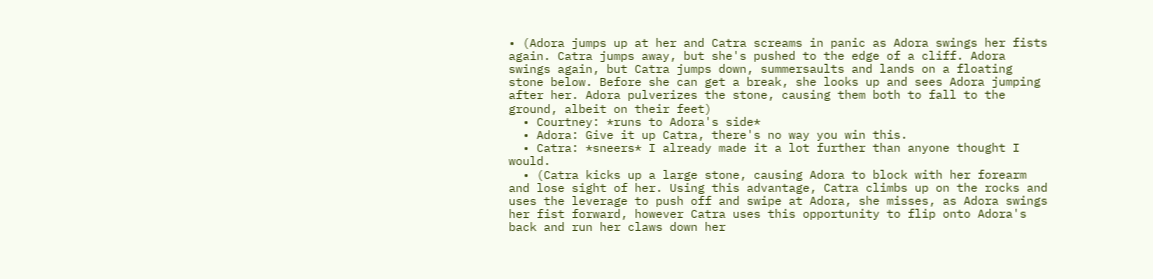• (Adora jumps up at her and Catra screams in panic as Adora swings her fists again. Catra jumps away, but she's pushed to the edge of a cliff. Adora swings again, but Catra jumps down, summersaults and lands on a floating stone below. Before she can get a break, she looks up and sees Adora jumping after her. Adora pulverizes the stone, causing them both to fall to the ground, albeit on their feet)
  • Courtney: *runs to Adora's side*
  • Adora: Give it up Catra, there's no way you win this.
  • Catra: *sneers* I already made it a lot further than anyone thought I would.
  • (Catra kicks up a large stone, causing Adora to block with her forearm and lose sight of her. Using this advantage, Catra climbs up on the rocks and uses the leverage to push off and swipe at Adora, she misses, as Adora swings her fist forward, however Catra uses this opportunity to flip onto Adora's back and run her claws down her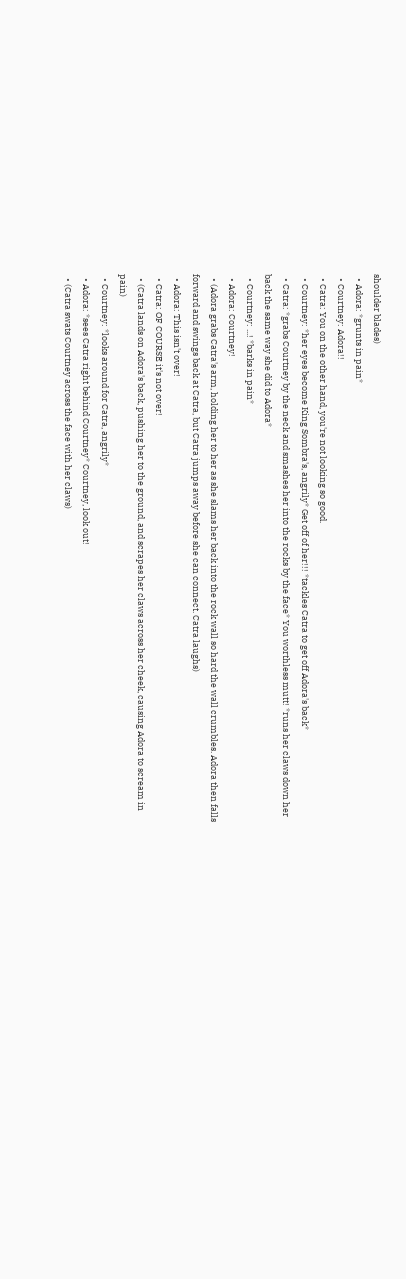shoulder blades)
  • Adora: *grunts in pain*
  • Courtney: Adora!!
  • Catra: You on the other hand, you're not looking so good.
  • Courtney: *her eyes become King Sombra's, angrily* Get off of her!!! *tackles Catra to get off Adora's back*
  • Catra: *grabs Courtney by the neck and smashes her into the rocks by the face* You worthless mutt! *runs her claws down her back the same way she did to Adora*
  • Courtney: ...! *barks in pain*
  • Adora: Courtney!
  • (Adora grabs Catra's arm, holding her to her as she slams her back into the rock wall so hard the wall crumbles. Adora then falls forward and swings back at Catra, but Catra jumps away before she can connect. Catra laughs)
  • Adora: This isn't over!
  • Catra: OF COURSE it's not over!
  • (Catra lands on Adora's back, pushing her to the ground, and scrapes her claws across her cheek, causing Adora to scream in pain)
  • Courtney: *looks around for Catra, angrily*
  • Adora: *sees Catra right behind Courtney* Courtney, look out!
  • (Catra swats Courtney across the face with her claws)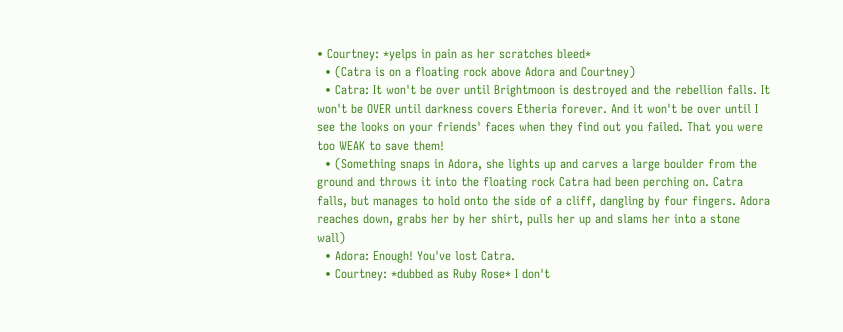• Courtney: *yelps in pain as her scratches bleed*
  • (Catra is on a floating rock above Adora and Courtney)
  • Catra: It won't be over until Brightmoon is destroyed and the rebellion falls. It won't be OVER until darkness covers Etheria forever. And it won't be over until I see the looks on your friends' faces when they find out you failed. That you were too WEAK to save them!
  • (Something snaps in Adora, she lights up and carves a large boulder from the ground and throws it into the floating rock Catra had been perching on. Catra falls, but manages to hold onto the side of a cliff, dangling by four fingers. Adora reaches down, grabs her by her shirt, pulls her up and slams her into a stone wall)
  • Adora: Enough! You've lost Catra.
  • Courtney: *dubbed as Ruby Rose* I don't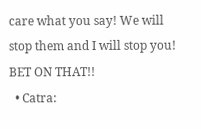care what you say! We will stop them and I will stop you! BET ON THAT!!
  • Catra: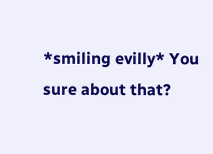*smiling evilly* You sure about that?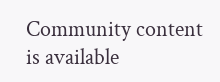Community content is available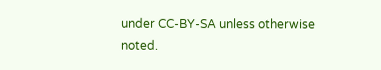under CC-BY-SA unless otherwise noted.